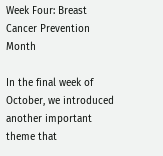Week Four: Breast Cancer Prevention Month

In the final week of October, we introduced another important theme that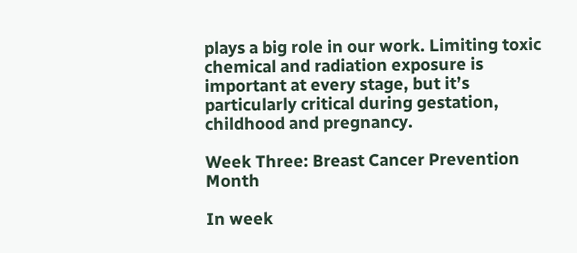plays a big role in our work. Limiting toxic chemical and radiation exposure is important at every stage, but it’s particularly critical during gestation, childhood and pregnancy.

Week Three: Breast Cancer Prevention Month

In week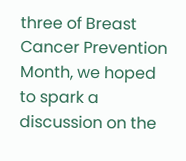three of Breast Cancer Prevention Month, we hoped to spark a discussion on the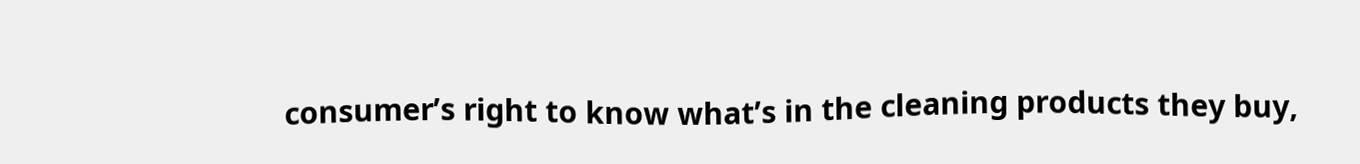consumer’s right to know what’s in the cleaning products they buy,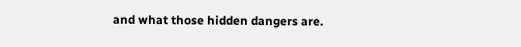and what those hidden dangers are.